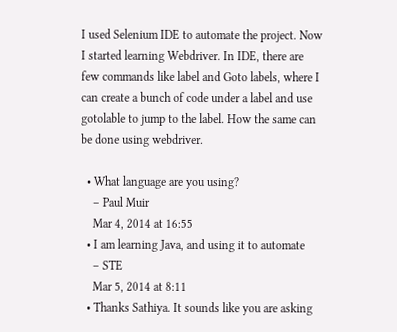I used Selenium IDE to automate the project. Now I started learning Webdriver. In IDE, there are few commands like label and Goto labels, where I can create a bunch of code under a label and use gotolable to jump to the label. How the same can be done using webdriver.

  • What language are you using?
    – Paul Muir
    Mar 4, 2014 at 16:55
  • I am learning Java, and using it to automate
    – STE
    Mar 5, 2014 at 8:11
  • Thanks Sathiya. It sounds like you are asking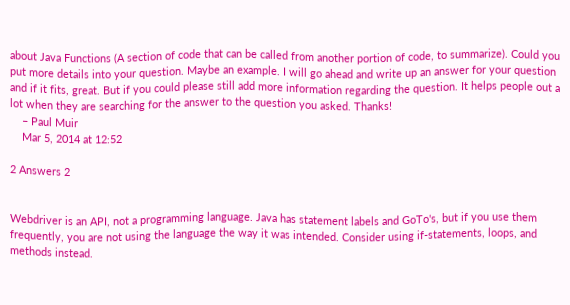about Java Functions (A section of code that can be called from another portion of code, to summarize). Could you put more details into your question. Maybe an example. I will go ahead and write up an answer for your question and if it fits, great. But if you could please still add more information regarding the question. It helps people out a lot when they are searching for the answer to the question you asked. Thanks!
    – Paul Muir
    Mar 5, 2014 at 12:52

2 Answers 2


Webdriver is an API, not a programming language. Java has statement labels and GoTo's, but if you use them frequently, you are not using the language the way it was intended. Consider using if-statements, loops, and methods instead.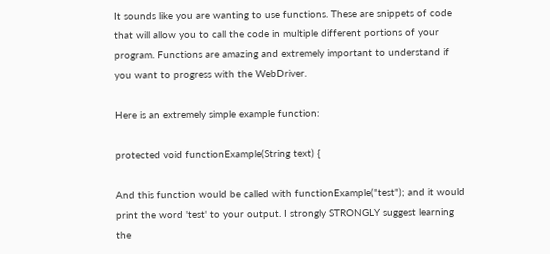It sounds like you are wanting to use functions. These are snippets of code that will allow you to call the code in multiple different portions of your program. Functions are amazing and extremely important to understand if you want to progress with the WebDriver.

Here is an extremely simple example function:

protected void functionExample(String text) {

And this function would be called with functionExample("test"); and it would print the word 'test' to your output. I strongly STRONGLY suggest learning the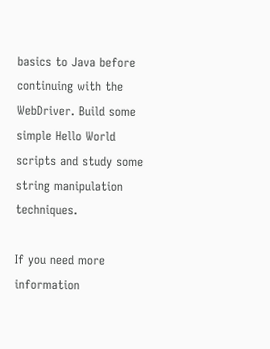basics to Java before continuing with the WebDriver. Build some simple Hello World scripts and study some string manipulation techniques.

If you need more information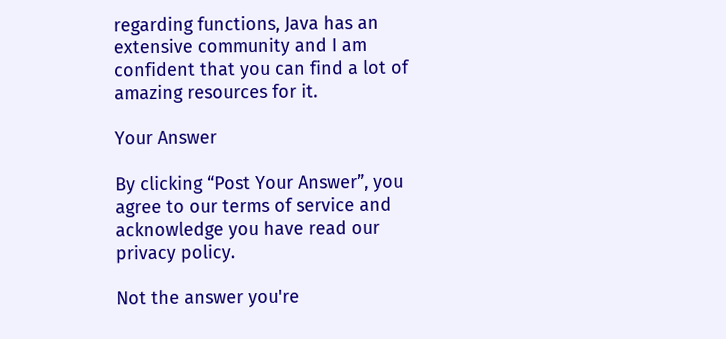regarding functions, Java has an extensive community and I am confident that you can find a lot of amazing resources for it.

Your Answer

By clicking “Post Your Answer”, you agree to our terms of service and acknowledge you have read our privacy policy.

Not the answer you're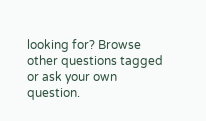looking for? Browse other questions tagged or ask your own question.